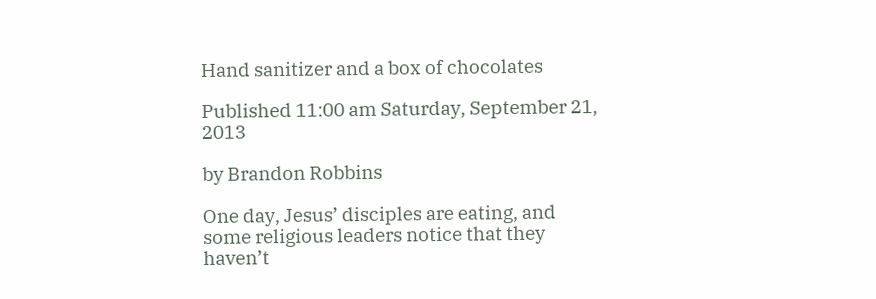Hand sanitizer and a box of chocolates

Published 11:00 am Saturday, September 21, 2013

by Brandon Robbins

One day, Jesus’ disciples are eating, and some religious leaders notice that they haven’t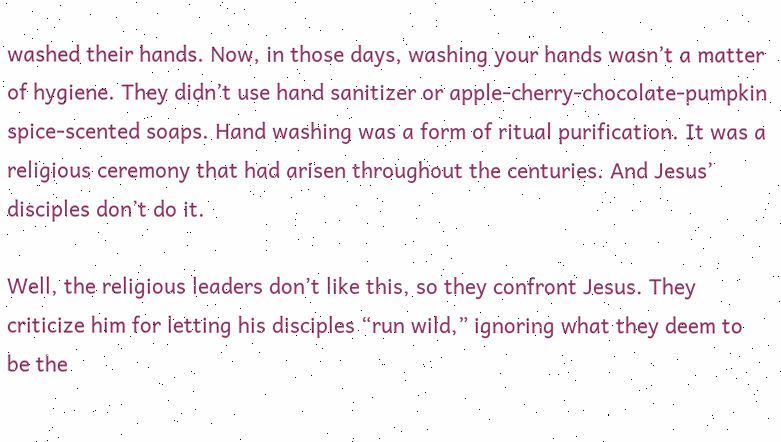washed their hands. Now, in those days, washing your hands wasn’t a matter of hygiene. They didn’t use hand sanitizer or apple-cherry-chocolate-pumpkin spice-scented soaps. Hand washing was a form of ritual purification. It was a religious ceremony that had arisen throughout the centuries. And Jesus’ disciples don’t do it.

Well, the religious leaders don’t like this, so they confront Jesus. They criticize him for letting his disciples “run wild,” ignoring what they deem to be the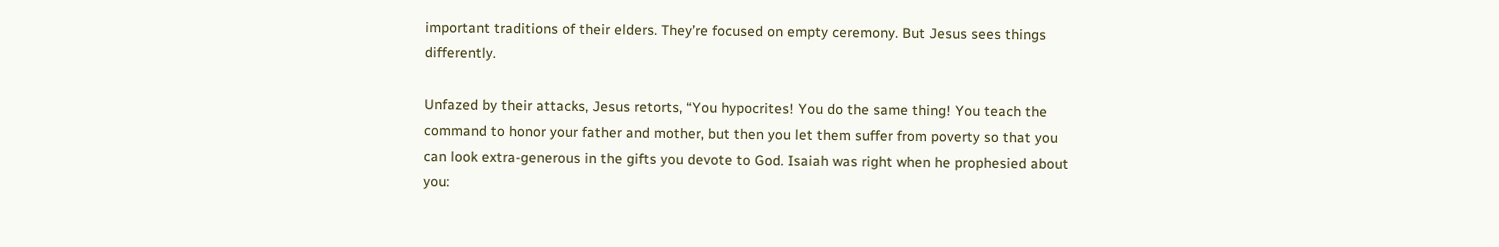important traditions of their elders. They’re focused on empty ceremony. But Jesus sees things differently.

Unfazed by their attacks, Jesus retorts, “You hypocrites! You do the same thing! You teach the command to honor your father and mother, but then you let them suffer from poverty so that you can look extra-generous in the gifts you devote to God. Isaiah was right when he prophesied about you: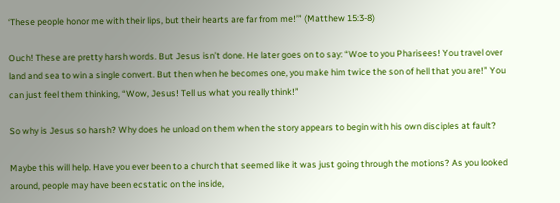‘These people honor me with their lips, but their hearts are far from me!’” (Matthew 15:3-8)

Ouch! These are pretty harsh words. But Jesus isn’t done. He later goes on to say: “Woe to you Pharisees! You travel over land and sea to win a single convert. But then when he becomes one, you make him twice the son of hell that you are!” You can just feel them thinking, “Wow, Jesus! Tell us what you really think!”

So why is Jesus so harsh? Why does he unload on them when the story appears to begin with his own disciples at fault?

Maybe this will help. Have you ever been to a church that seemed like it was just going through the motions? As you looked around, people may have been ecstatic on the inside,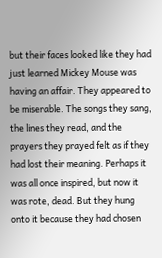but their faces looked like they had just learned Mickey Mouse was having an affair. They appeared to be miserable. The songs they sang, the lines they read, and the prayers they prayed felt as if they had lost their meaning. Perhaps it was all once inspired, but now it was rote, dead. But they hung onto it because they had chosen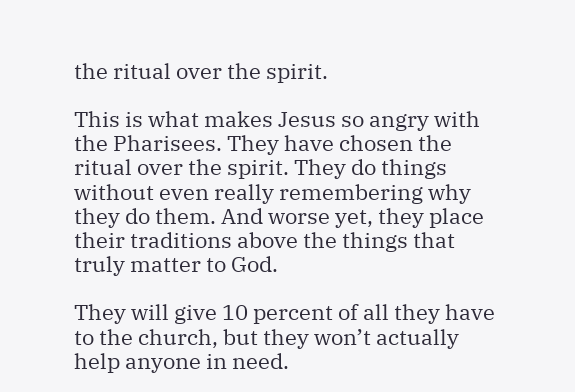the ritual over the spirit.

This is what makes Jesus so angry with the Pharisees. They have chosen the ritual over the spirit. They do things without even really remembering why they do them. And worse yet, they place their traditions above the things that truly matter to God.

They will give 10 percent of all they have to the church, but they won’t actually help anyone in need.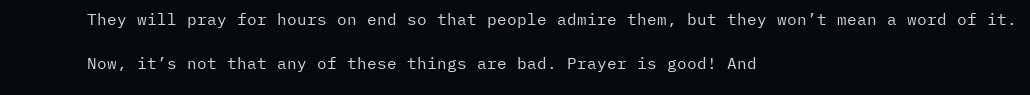They will pray for hours on end so that people admire them, but they won’t mean a word of it.

Now, it’s not that any of these things are bad. Prayer is good! And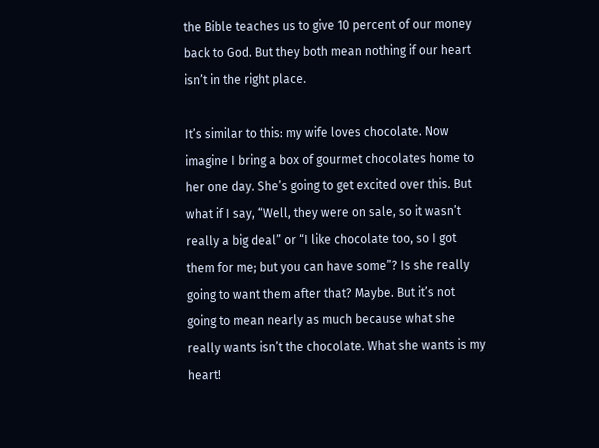the Bible teaches us to give 10 percent of our money back to God. But they both mean nothing if our heart isn’t in the right place.

It’s similar to this: my wife loves chocolate. Now imagine I bring a box of gourmet chocolates home to her one day. She’s going to get excited over this. But what if I say, “Well, they were on sale, so it wasn’t really a big deal” or “I like chocolate too, so I got them for me; but you can have some”? Is she really going to want them after that? Maybe. But it’s not going to mean nearly as much because what she really wants isn’t the chocolate. What she wants is my heart!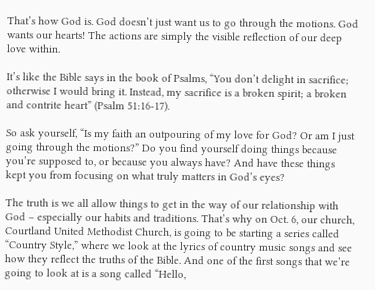That’s how God is. God doesn’t just want us to go through the motions. God wants our hearts! The actions are simply the visible reflection of our deep love within.

It’s like the Bible says in the book of Psalms, “You don’t delight in sacrifice; otherwise I would bring it. Instead, my sacrifice is a broken spirit; a broken and contrite heart” (Psalm 51:16-17).

So ask yourself, “Is my faith an outpouring of my love for God? Or am I just going through the motions?” Do you find yourself doing things because you’re supposed to, or because you always have? And have these things kept you from focusing on what truly matters in God’s eyes?

The truth is we all allow things to get in the way of our relationship with God – especially our habits and traditions. That’s why on Oct. 6, our church, Courtland United Methodist Church, is going to be starting a series called “Country Style,” where we look at the lyrics of country music songs and see how they reflect the truths of the Bible. And one of the first songs that we’re going to look at is a song called “Hello,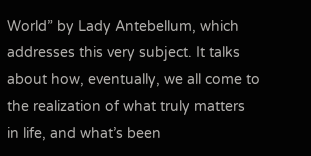World” by Lady Antebellum, which addresses this very subject. It talks about how, eventually, we all come to the realization of what truly matters in life, and what’s been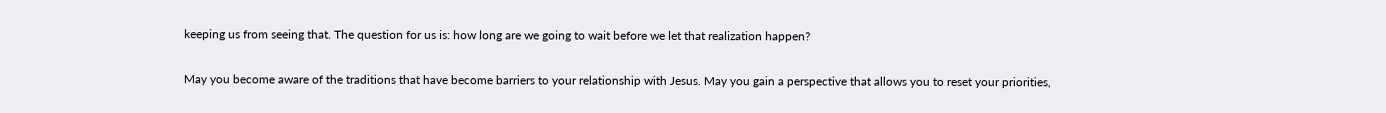keeping us from seeing that. The question for us is: how long are we going to wait before we let that realization happen?

May you become aware of the traditions that have become barriers to your relationship with Jesus. May you gain a perspective that allows you to reset your priorities,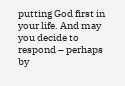putting God first in your life. And may you decide to respond – perhaps by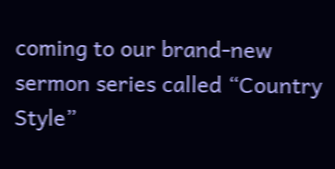coming to our brand-new sermon series called “Country Style”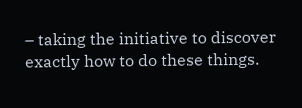– taking the initiative to discover exactly how to do these things.